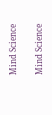Mind Science

Mind Science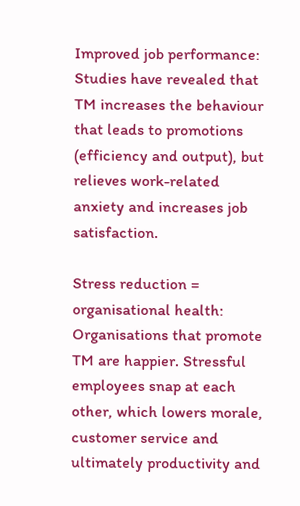Improved job performance: Studies have revealed that TM increases the behaviour that leads to promotions (efficiency and output), but relieves work-related anxiety and increases job satisfaction.

Stress reduction = organisational health: Organisations that promote TM are happier. Stressful employees snap at each other, which lowers morale, customer service and ultimately productivity and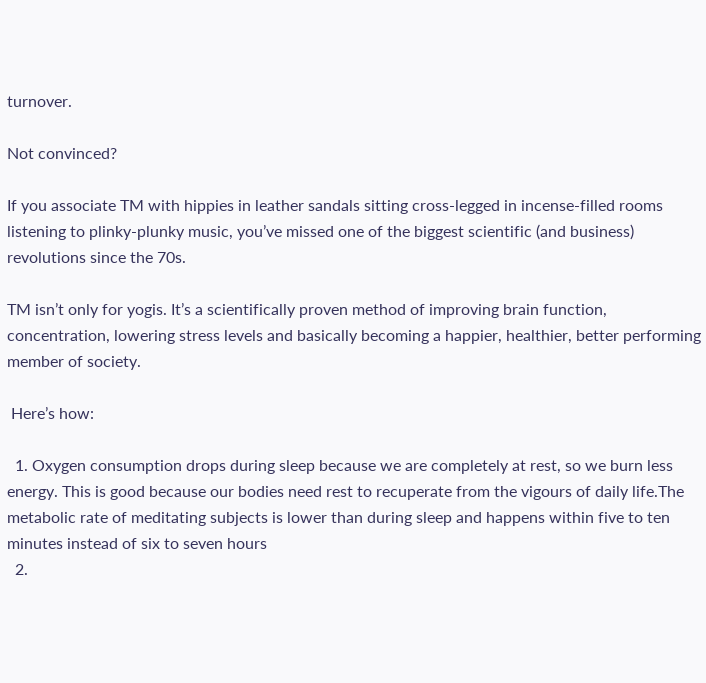turnover.

Not convinced?

If you associate TM with hippies in leather sandals sitting cross-legged in incense-filled rooms listening to plinky-plunky music, you’ve missed one of the biggest scientific (and business) revolutions since the 70s.

TM isn’t only for yogis. It’s a scientifically proven method of improving brain function, concentration, lowering stress levels and basically becoming a happier, healthier, better performing member of society.

 Here’s how:

  1. Oxygen consumption drops during sleep because we are completely at rest, so we burn less energy. This is good because our bodies need rest to recuperate from the vigours of daily life.The metabolic rate of meditating subjects is lower than during sleep and happens within five to ten minutes instead of six to seven hours
  2.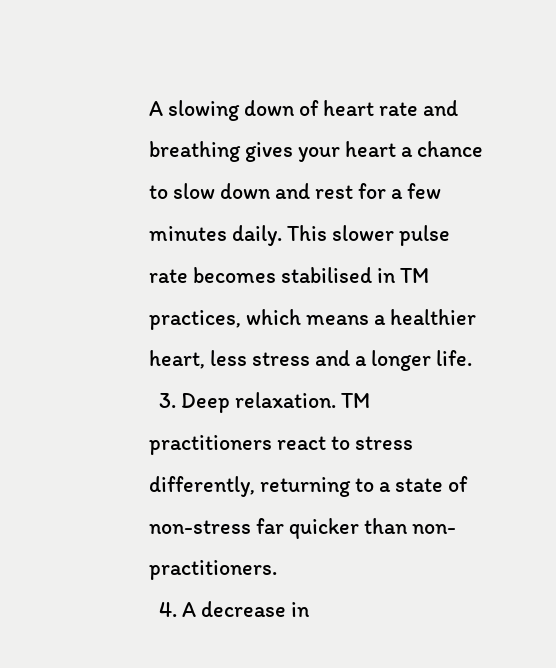A slowing down of heart rate and breathing gives your heart a chance to slow down and rest for a few minutes daily. This slower pulse rate becomes stabilised in TM practices, which means a healthier heart, less stress and a longer life.
  3. Deep relaxation. TM practitioners react to stress differently, returning to a state of non-stress far quicker than non-practitioners.
  4. A decrease in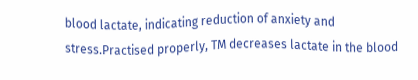blood lactate, indicating reduction of anxiety and stress.Practised properly, TM decreases lactate in the blood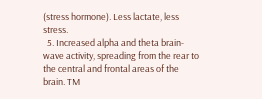(stress hormone). Less lactate, less stress.
  5. Increased alpha and theta brain-wave activity, spreading from the rear to the central and frontal areas of the brain. TM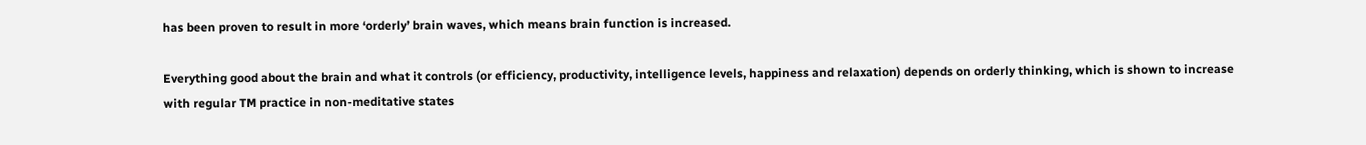has been proven to result in more ‘orderly’ brain waves, which means brain function is increased.

Everything good about the brain and what it controls (or efficiency, productivity, intelligence levels, happiness and relaxation) depends on orderly thinking, which is shown to increase with regular TM practice in non-meditative states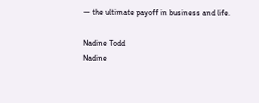— the ultimate payoff in business and life.

Nadine Todd
Nadine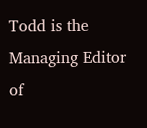Todd is the Managing Editor of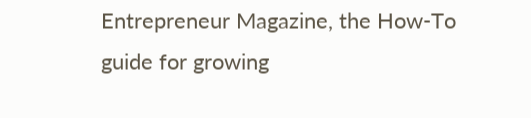Entrepreneur Magazine, the How-To guide for growing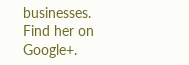businesses. Find her on Google+.